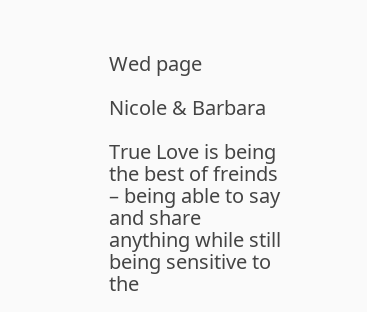Wed page

Nicole & Barbara

True Love is being the best of freinds – being able to say and share anything while still being sensitive to the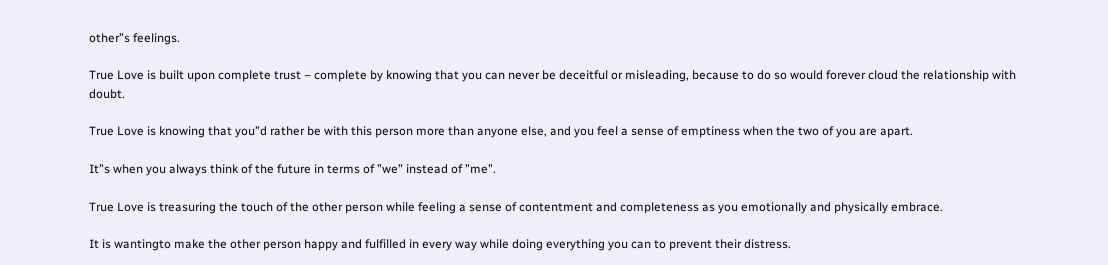other”s feelings.

True Love is built upon complete trust – complete by knowing that you can never be deceitful or misleading, because to do so would forever cloud the relationship with doubt.

True Love is knowing that you”d rather be with this person more than anyone else, and you feel a sense of emptiness when the two of you are apart.

It”s when you always think of the future in terms of ”we” instead of ”me”.

True Love is treasuring the touch of the other person while feeling a sense of contentment and completeness as you emotionally and physically embrace.

It is wantingto make the other person happy and fulfilled in every way while doing everything you can to prevent their distress.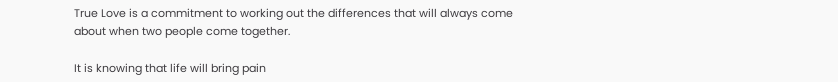True Love is a commitment to working out the differences that will always come about when two people come together.

It is knowing that life will bring pain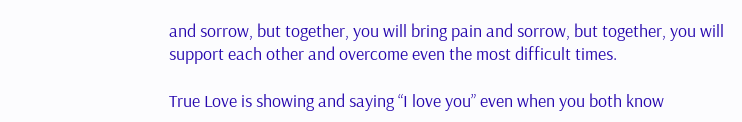and sorrow, but together, you will bring pain and sorrow, but together, you will support each other and overcome even the most difficult times.

True Love is showing and saying “I love you” even when you both know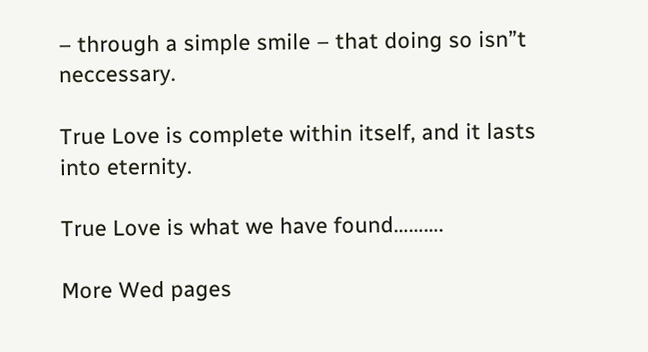– through a simple smile – that doing so isn”t neccessary.

True Love is complete within itself, and it lasts into eternity.

True Love is what we have found……….

More Wed pages